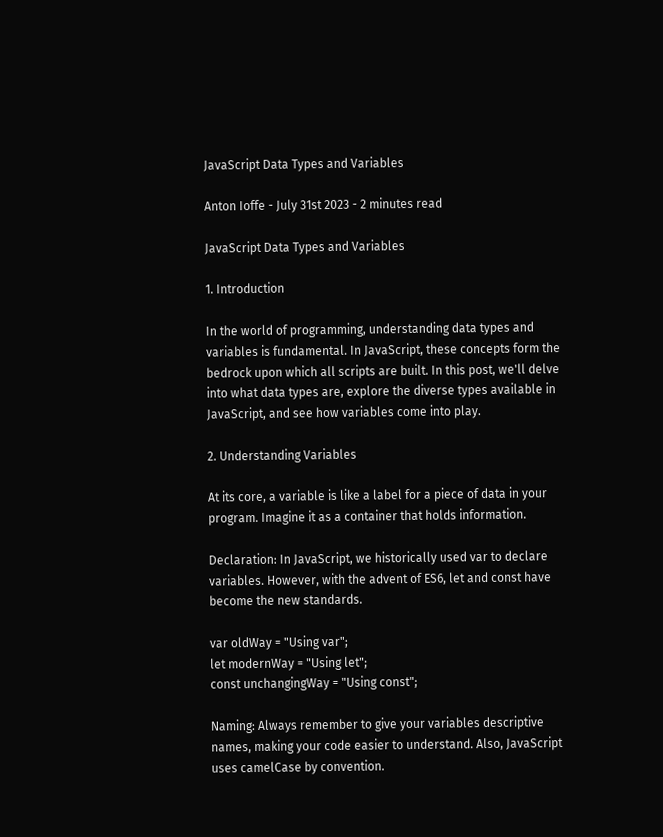JavaScript Data Types and Variables

Anton Ioffe - July 31st 2023 - 2 minutes read

JavaScript Data Types and Variables

1. Introduction

In the world of programming, understanding data types and variables is fundamental. In JavaScript, these concepts form the bedrock upon which all scripts are built. In this post, we'll delve into what data types are, explore the diverse types available in JavaScript, and see how variables come into play.

2. Understanding Variables

At its core, a variable is like a label for a piece of data in your program. Imagine it as a container that holds information.

Declaration: In JavaScript, we historically used var to declare variables. However, with the advent of ES6, let and const have become the new standards.

var oldWay = "Using var";
let modernWay = "Using let";
const unchangingWay = "Using const";

Naming: Always remember to give your variables descriptive names, making your code easier to understand. Also, JavaScript uses camelCase by convention.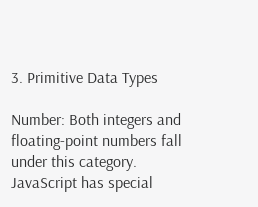3. Primitive Data Types

Number: Both integers and floating-point numbers fall under this category. JavaScript has special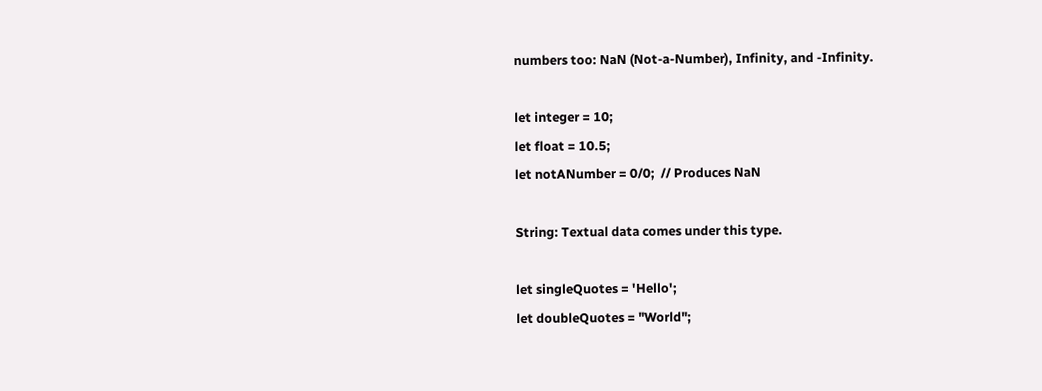numbers too: NaN (Not-a-Number), Infinity, and -Infinity.

let integer = 10;
let float = 10.5;
let notANumber = 0/0;  // Produces NaN

String: Textual data comes under this type.

let singleQuotes = 'Hello';
let doubleQuotes = "World";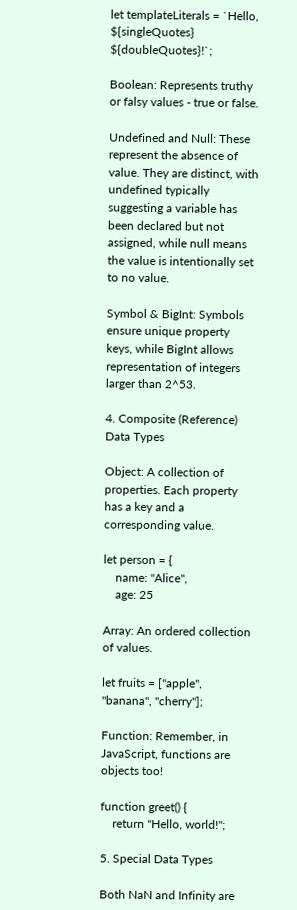let templateLiterals = `Hello, ${singleQuotes} ${doubleQuotes}!`;

Boolean: Represents truthy or falsy values - true or false.

Undefined and Null: These represent the absence of value. They are distinct, with undefined typically suggesting a variable has been declared but not assigned, while null means the value is intentionally set to no value.

Symbol & BigInt: Symbols ensure unique property keys, while BigInt allows representation of integers larger than 2^53.

4. Composite (Reference) Data Types

Object: A collection of properties. Each property has a key and a corresponding value.

let person = {
    name: "Alice",
    age: 25

Array: An ordered collection of values.

let fruits = ["apple", "banana", "cherry"];

Function: Remember, in JavaScript, functions are objects too!

function greet() {
    return "Hello, world!";

5. Special Data Types

Both NaN and Infinity are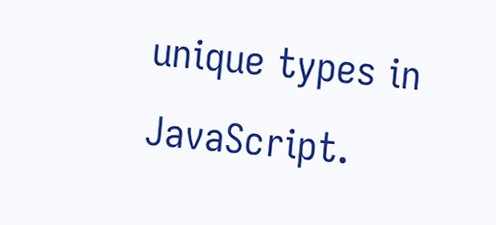unique types in JavaScript.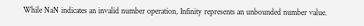While NaN indicates an invalid number operation, Infinity represents an unbounded number value.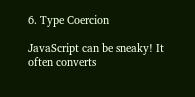6. Type Coercion

JavaScript can be sneaky! It often converts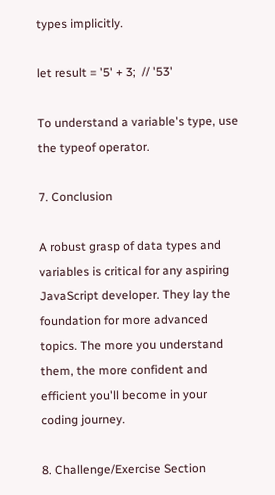types implicitly.

let result = '5' + 3;  // '53'

To understand a variable's type, use the typeof operator.

7. Conclusion

A robust grasp of data types and variables is critical for any aspiring JavaScript developer. They lay the foundation for more advanced topics. The more you understand them, the more confident and efficient you'll become in your coding journey.

8. Challenge/Exercise Section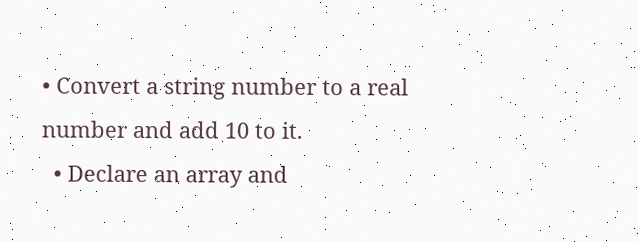• Convert a string number to a real number and add 10 to it.
  • Declare an array and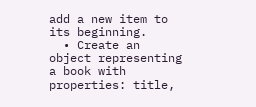add a new item to its beginning.
  • Create an object representing a book with properties: title,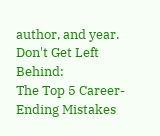author, and year.
Don't Get Left Behind:
The Top 5 Career-Ending Mistakes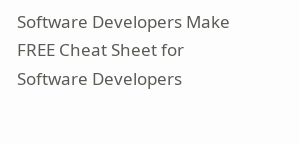Software Developers Make
FREE Cheat Sheet for Software Developers